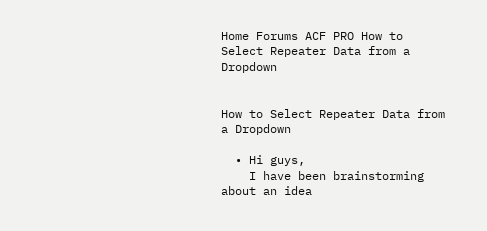Home Forums ACF PRO How to Select Repeater Data from a Dropdown


How to Select Repeater Data from a Dropdown

  • Hi guys,
    I have been brainstorming about an idea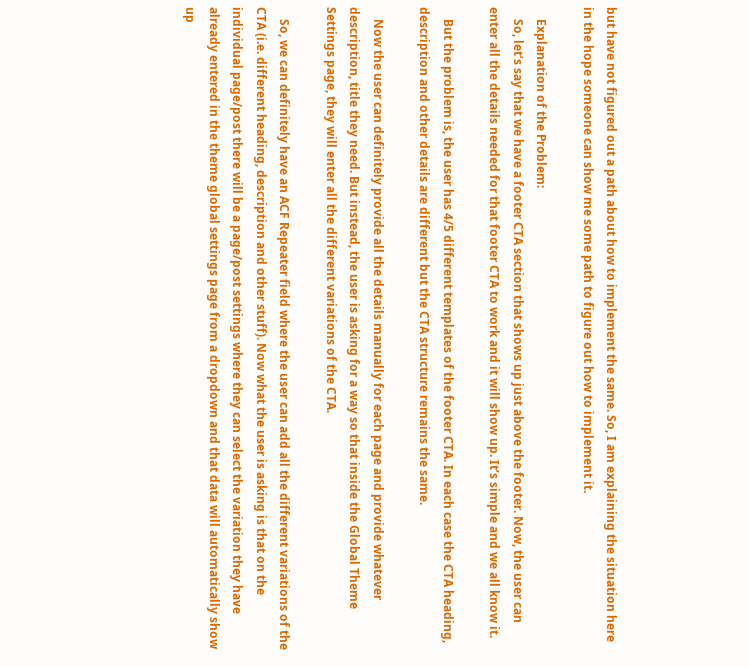but have not figured out a path about how to implement the same. So, I am explaining the situation here in the hope someone can show me some path to figure out how to implement it.

    Explanation of the Problem:
    So, let’s say that we have a footer CTA section that shows up just above the footer. Now, the user can enter all the details needed for that footer CTA to work and it will show up. It’s simple and we all know it.

    But the problem is, the user has 4/5 different templates of the footer CTA. In each case the CTA heading, description and other details are different but the CTA structure remains the same.

    Now the user can definitely provide all the details manually for each page and provide whatever description, title they need. But instead, the user is asking for a way so that inside the Global Theme Settings page, they will enter all the different variations of the CTA.

    So, we can definitely have an ACF Repeater field where the user can add all the different variations of the CTA (i.e. different heading, description and other stuff). Now what the user is asking is that on the individual page/post there will be a page/post settings where they can select the variation they have already entered in the theme global settings page from a dropdown and that data will automatically show up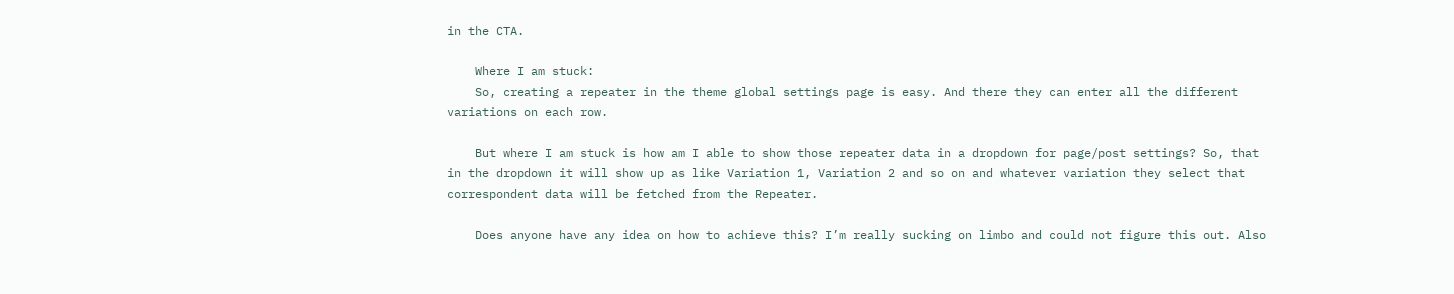in the CTA.

    Where I am stuck:
    So, creating a repeater in the theme global settings page is easy. And there they can enter all the different variations on each row.

    But where I am stuck is how am I able to show those repeater data in a dropdown for page/post settings? So, that in the dropdown it will show up as like Variation 1, Variation 2 and so on and whatever variation they select that correspondent data will be fetched from the Repeater.

    Does anyone have any idea on how to achieve this? I’m really sucking on limbo and could not figure this out. Also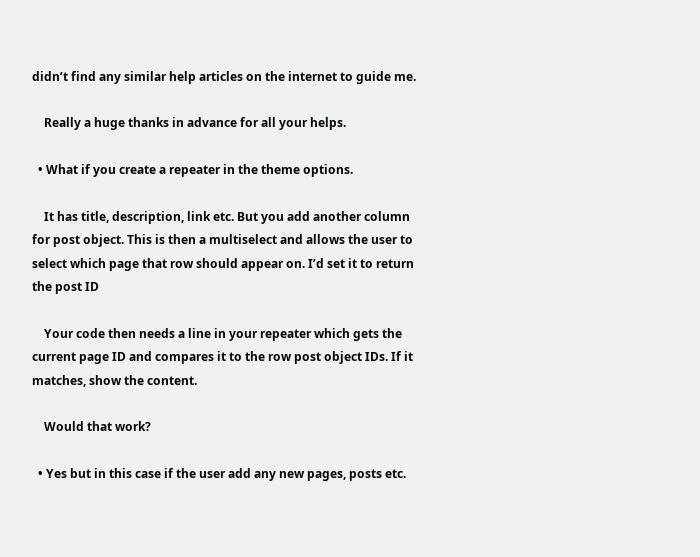didn’t find any similar help articles on the internet to guide me.

    Really a huge thanks in advance for all your helps.

  • What if you create a repeater in the theme options.

    It has title, description, link etc. But you add another column for post object. This is then a multiselect and allows the user to select which page that row should appear on. I’d set it to return the post ID

    Your code then needs a line in your repeater which gets the current page ID and compares it to the row post object IDs. If it matches, show the content.

    Would that work?

  • Yes but in this case if the user add any new pages, posts etc.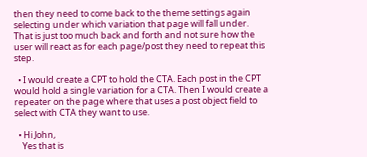then they need to come back to the theme settings again selecting under which variation that page will fall under. That is just too much back and forth and not sure how the user will react as for each page/post they need to repeat this step.

  • I would create a CPT to hold the CTA. Each post in the CPT would hold a single variation for a CTA. Then I would create a repeater on the page where that uses a post object field to select with CTA they want to use.

  • Hi John,
    Yes that is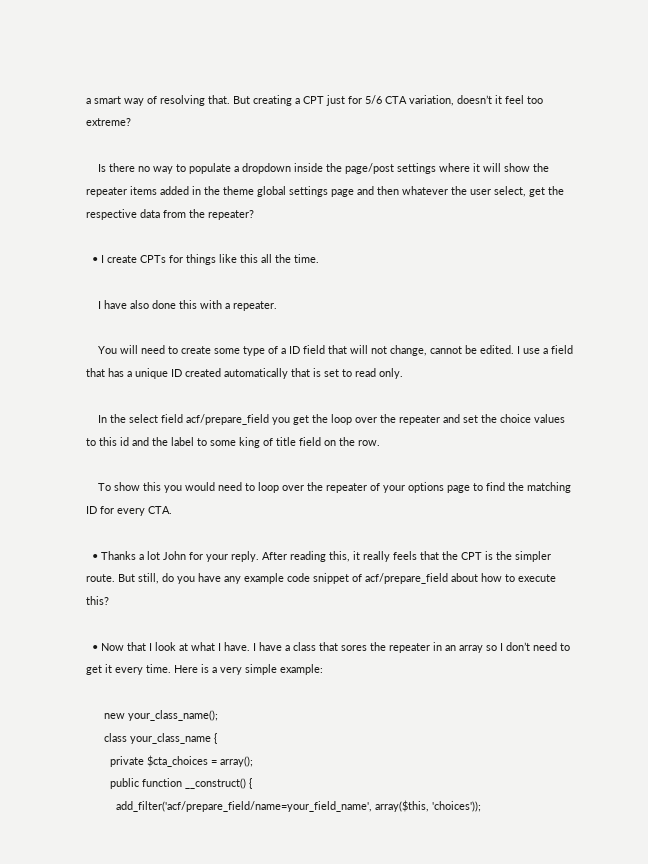a smart way of resolving that. But creating a CPT just for 5/6 CTA variation, doesn’t it feel too extreme?

    Is there no way to populate a dropdown inside the page/post settings where it will show the repeater items added in the theme global settings page and then whatever the user select, get the respective data from the repeater?

  • I create CPTs for things like this all the time.

    I have also done this with a repeater.

    You will need to create some type of a ID field that will not change, cannot be edited. I use a field that has a unique ID created automatically that is set to read only.

    In the select field acf/prepare_field you get the loop over the repeater and set the choice values to this id and the label to some king of title field on the row.

    To show this you would need to loop over the repeater of your options page to find the matching ID for every CTA.

  • Thanks a lot John for your reply. After reading this, it really feels that the CPT is the simpler route. But still, do you have any example code snippet of acf/prepare_field about how to execute this?

  • Now that I look at what I have. I have a class that sores the repeater in an array so I don’t need to get it every time. Here is a very simple example:

      new your_class_name();
      class your_class_name {
        private $cta_choices = array();
        public function __construct() {
          add_filter('acf/prepare_field/name=your_field_name', array($this, 'choices'));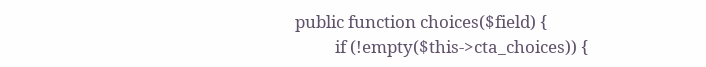public function choices($field) {
          if (!empty($this->cta_choices)) {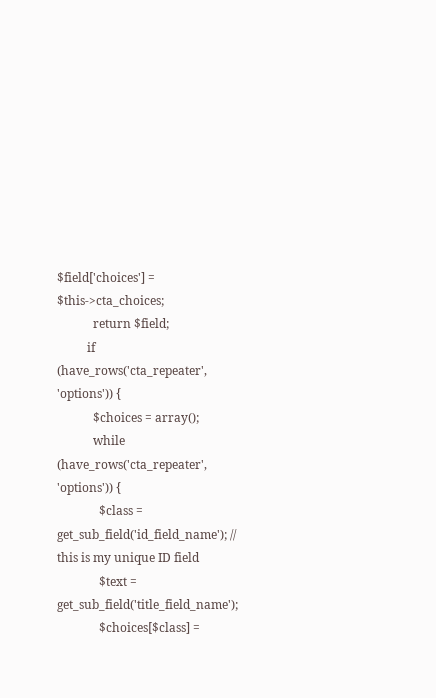$field['choices'] = $this->cta_choices;
            return $field;
          if (have_rows('cta_repeater', 'options')) {
            $choices = array();
            while (have_rows('cta_repeater', 'options')) {
              $class = get_sub_field('id_field_name'); // this is my unique ID field
              $text = get_sub_field('title_field_name');
              $choices[$class] =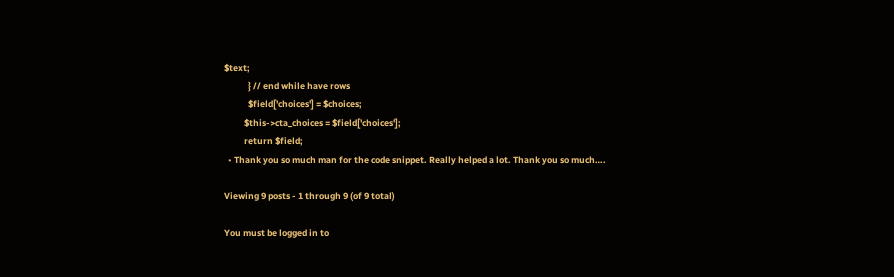$text;
            } // end while have rows
            $field['choices'] = $choices;
          $this->cta_choices = $field['choices'];
          return $field;
  • Thank you so much man for the code snippet. Really helped a lot. Thank you so much….

Viewing 9 posts - 1 through 9 (of 9 total)

You must be logged in to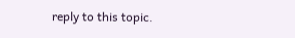reply to this topic.